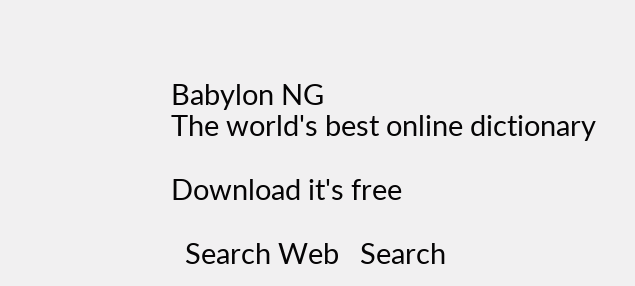Babylon NG
The world's best online dictionary

Download it's free

  Search Web   Search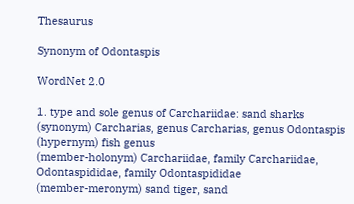Thesaurus

Synonym of Odontaspis

WordNet 2.0

1. type and sole genus of Carchariidae: sand sharks
(synonym) Carcharias, genus Carcharias, genus Odontaspis
(hypernym) fish genus
(member-holonym) Carchariidae, family Carchariidae, Odontaspididae, family Odontaspididae
(member-meronym) sand tiger, sand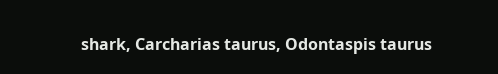shark, Carcharias taurus, Odontaspis taurus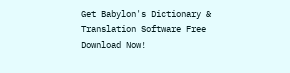Get Babylon's Dictionary & Translation Software Free Download Now!